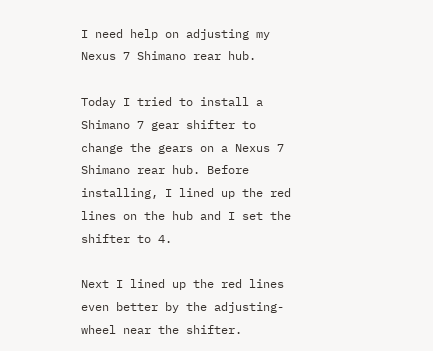I need help on adjusting my Nexus 7 Shimano rear hub.

Today I tried to install a Shimano 7 gear shifter to change the gears on a Nexus 7 Shimano rear hub. Before installing, I lined up the red lines on the hub and I set the shifter to 4.

Next I lined up the red lines even better by the adjusting-wheel near the shifter.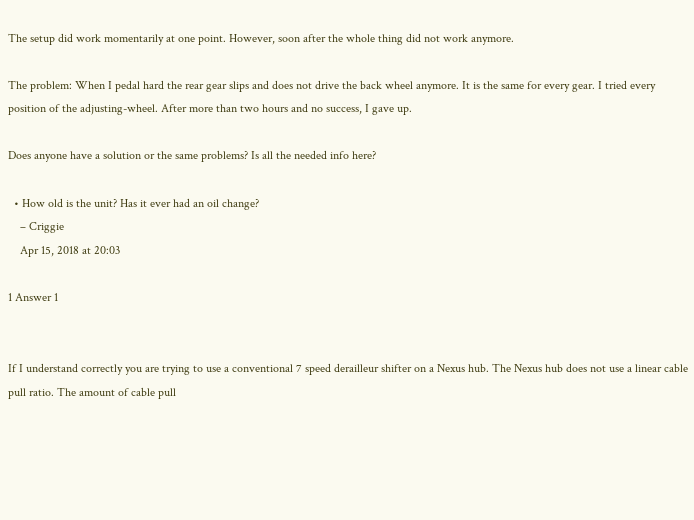The setup did work momentarily at one point. However, soon after the whole thing did not work anymore.

The problem: When I pedal hard the rear gear slips and does not drive the back wheel anymore. It is the same for every gear. I tried every position of the adjusting-wheel. After more than two hours and no success, I gave up.

Does anyone have a solution or the same problems? Is all the needed info here?

  • How old is the unit? Has it ever had an oil change?
    – Criggie
    Apr 15, 2018 at 20:03

1 Answer 1


If I understand correctly you are trying to use a conventional 7 speed derailleur shifter on a Nexus hub. The Nexus hub does not use a linear cable pull ratio. The amount of cable pull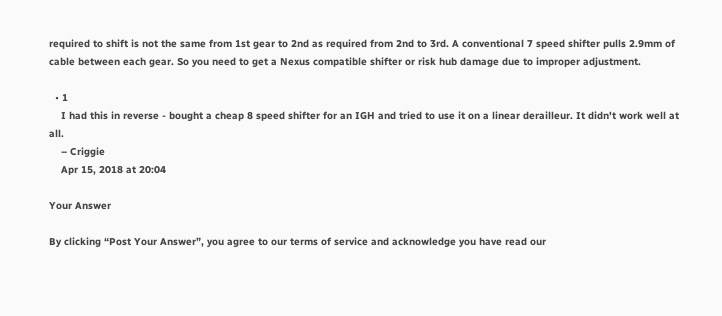required to shift is not the same from 1st gear to 2nd as required from 2nd to 3rd. A conventional 7 speed shifter pulls 2.9mm of cable between each gear. So you need to get a Nexus compatible shifter or risk hub damage due to improper adjustment.

  • 1
    I had this in reverse - bought a cheap 8 speed shifter for an IGH and tried to use it on a linear derailleur. It didn't work well at all.
    – Criggie
    Apr 15, 2018 at 20:04

Your Answer

By clicking “Post Your Answer”, you agree to our terms of service and acknowledge you have read our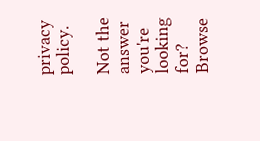privacy policy.

Not the answer you're looking for? Browse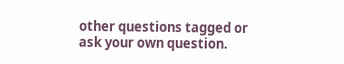other questions tagged or ask your own question.